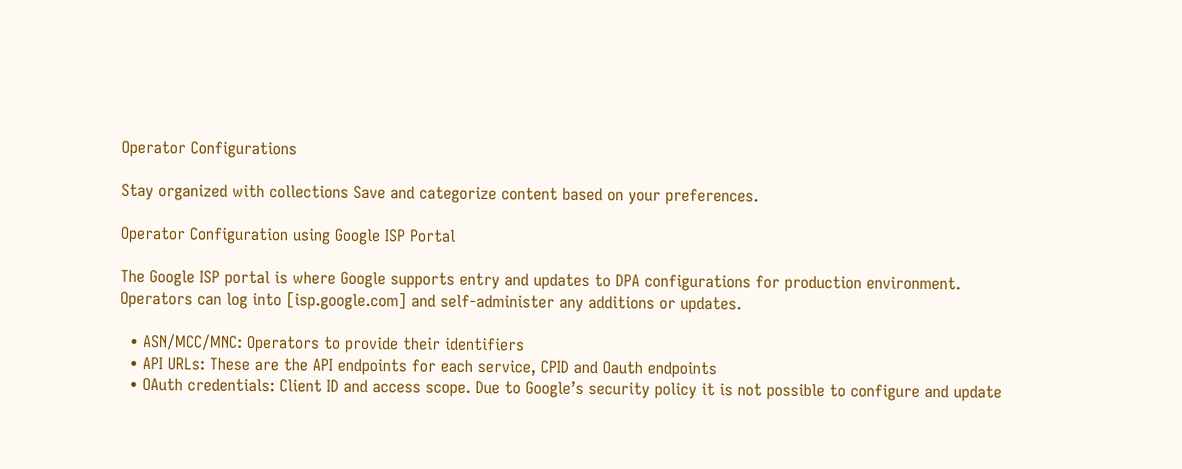Operator Configurations

Stay organized with collections Save and categorize content based on your preferences.

Operator Configuration using Google ISP Portal

The Google ISP portal is where Google supports entry and updates to DPA configurations for production environment. Operators can log into [isp.google.com] and self-administer any additions or updates.

  • ASN/MCC/MNC: Operators to provide their identifiers
  • API URLs: These are the API endpoints for each service, CPID and Oauth endpoints
  • OAuth credentials: Client ID and access scope. Due to Google’s security policy it is not possible to configure and update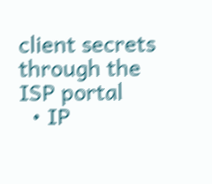client secrets through the ISP portal
  • IP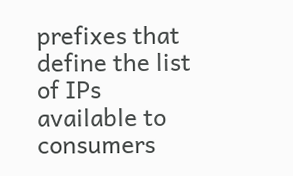prefixes that define the list of IPs available to consumers